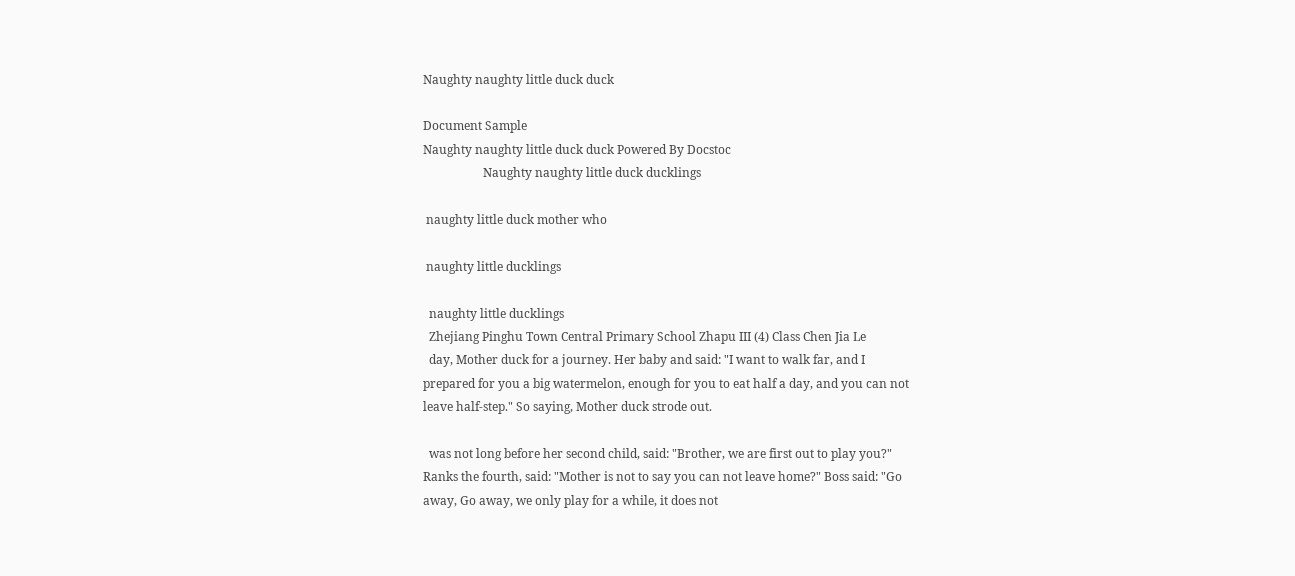Naughty naughty little duck duck

Document Sample
Naughty naughty little duck duck Powered By Docstoc
                    Naughty naughty little duck ducklings

 naughty little duck mother who

 naughty little ducklings

  naughty little ducklings
  Zhejiang Pinghu Town Central Primary School Zhapu III (4) Class Chen Jia Le
  day, Mother duck for a journey. Her baby and said: "I want to walk far, and I
prepared for you a big watermelon, enough for you to eat half a day, and you can not
leave half-step." So saying, Mother duck strode out.

  was not long before her second child, said: "Brother, we are first out to play you?"
Ranks the fourth, said: "Mother is not to say you can not leave home?" Boss said: "Go
away, Go away, we only play for a while, it does not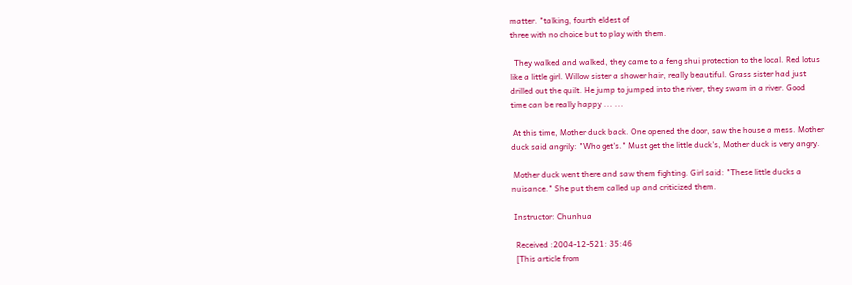matter. "talking, fourth eldest of
three with no choice but to play with them.

  They walked and walked, they came to a feng shui protection to the local. Red lotus
like a little girl. Willow sister a shower hair, really beautiful. Grass sister had just
drilled out the quilt. He jump to jumped into the river, they swam in a river. Good
time can be really happy ... ...

 At this time, Mother duck back. One opened the door, saw the house a mess. Mother
duck said angrily: "Who get's." Must get the little duck's, Mother duck is very angry.

 Mother duck went there and saw them fighting. Girl said: "These little ducks a
nuisance." She put them called up and criticized them.

 Instructor: Chunhua

  Received :2004-12-521: 35:46
  [This article from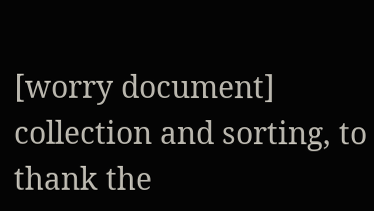[worry document] collection and sorting, to
thank the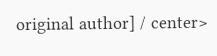original author] / center>